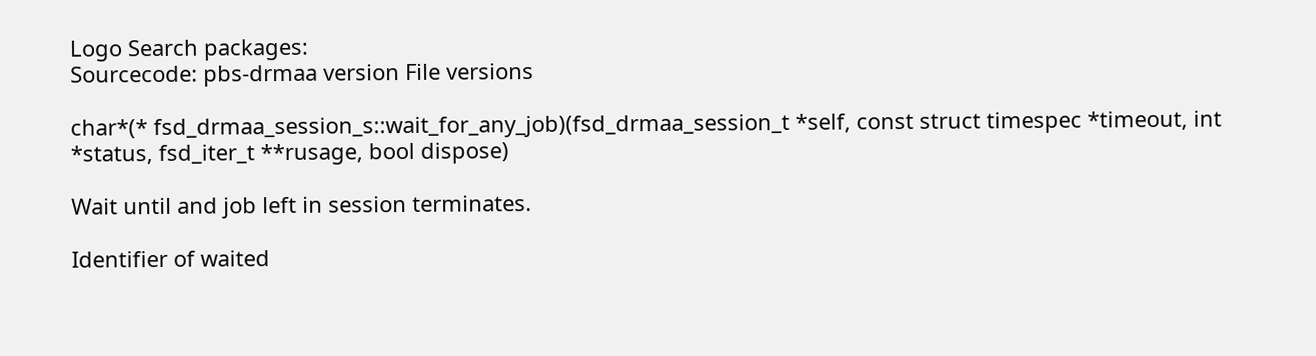Logo Search packages:
Sourcecode: pbs-drmaa version File versions

char*(* fsd_drmaa_session_s::wait_for_any_job)(fsd_drmaa_session_t *self, const struct timespec *timeout, int *status, fsd_iter_t **rusage, bool dispose)

Wait until and job left in session terminates.

Identifier of waited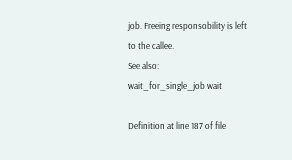job. Freeing responsobility is left to the callee.
See also:
wait_for_single_job wait

Definition at line 187 of file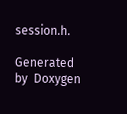session.h.

Generated by  Doxygen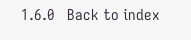1.6.0   Back to index